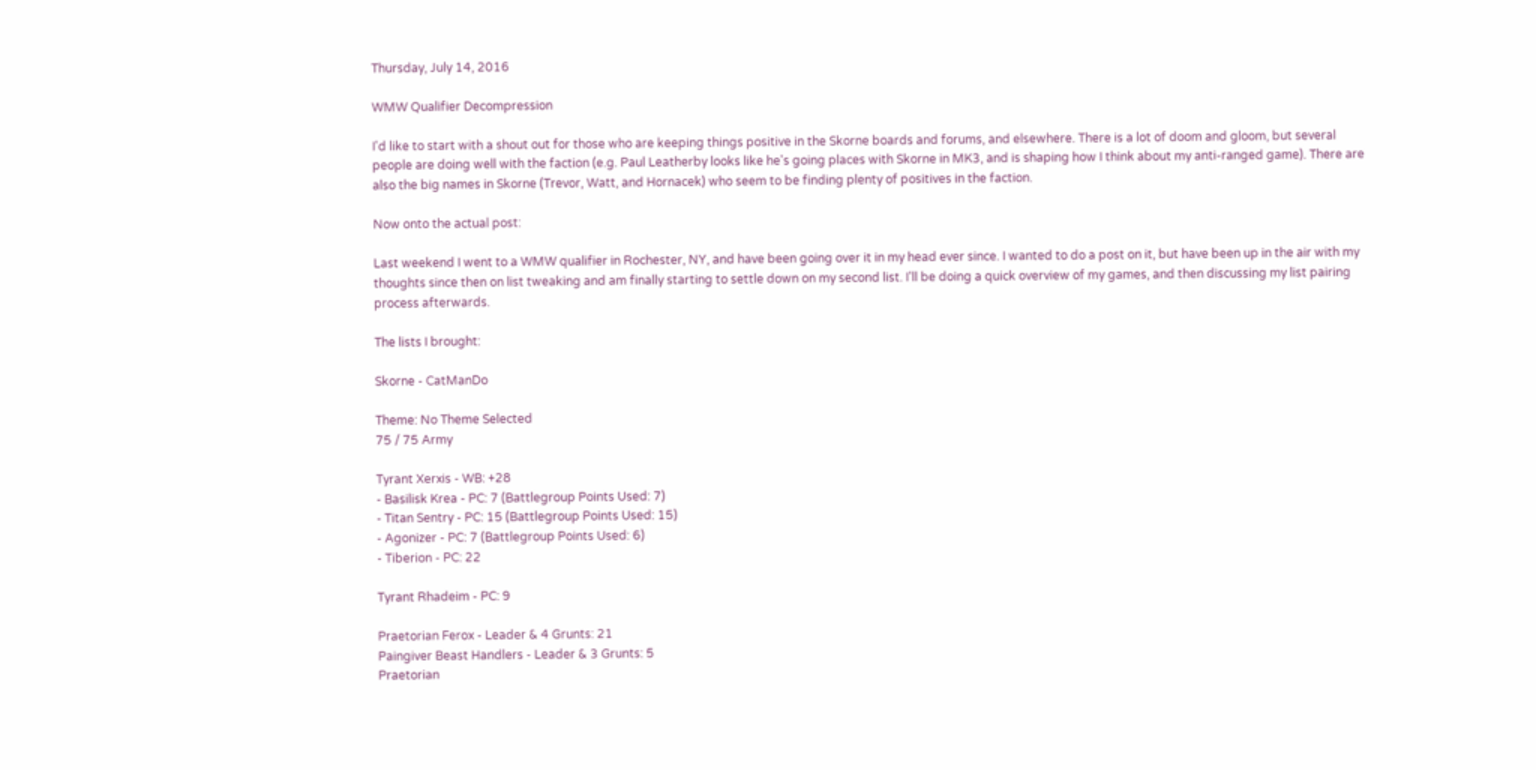Thursday, July 14, 2016

WMW Qualifier Decompression

I'd like to start with a shout out for those who are keeping things positive in the Skorne boards and forums, and elsewhere. There is a lot of doom and gloom, but several people are doing well with the faction (e.g. Paul Leatherby looks like he's going places with Skorne in MK3, and is shaping how I think about my anti-ranged game). There are also the big names in Skorne (Trevor, Watt, and Hornacek) who seem to be finding plenty of positives in the faction.

Now onto the actual post:

Last weekend I went to a WMW qualifier in Rochester, NY, and have been going over it in my head ever since. I wanted to do a post on it, but have been up in the air with my thoughts since then on list tweaking and am finally starting to settle down on my second list. I'll be doing a quick overview of my games, and then discussing my list pairing process afterwards.

The lists I brought:

Skorne - CatManDo

Theme: No Theme Selected
75 / 75 Army

Tyrant Xerxis - WB: +28
- Basilisk Krea - PC: 7 (Battlegroup Points Used: 7)
- Titan Sentry - PC: 15 (Battlegroup Points Used: 15)
- Agonizer - PC: 7 (Battlegroup Points Used: 6)
- Tiberion - PC: 22

Tyrant Rhadeim - PC: 9

Praetorian Ferox - Leader & 4 Grunts: 21
Paingiver Beast Handlers - Leader & 3 Grunts: 5
Praetorian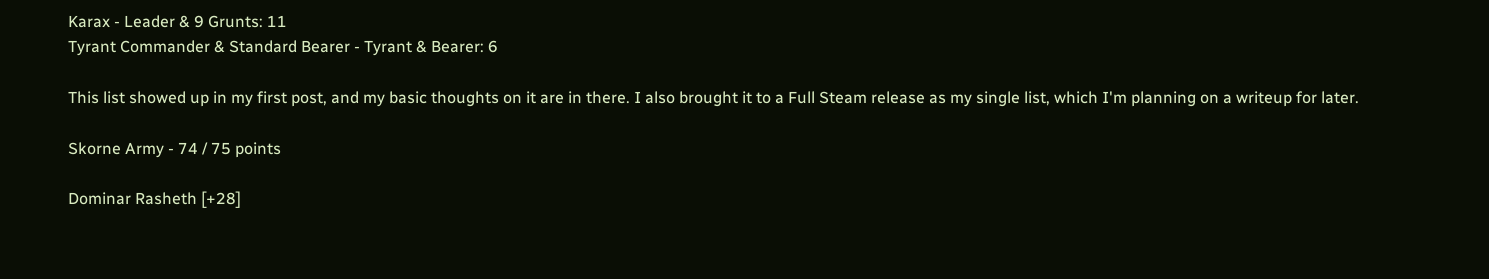Karax - Leader & 9 Grunts: 11
Tyrant Commander & Standard Bearer - Tyrant & Bearer: 6

This list showed up in my first post, and my basic thoughts on it are in there. I also brought it to a Full Steam release as my single list, which I'm planning on a writeup for later.

Skorne Army - 74 / 75 points

Dominar Rasheth [+28]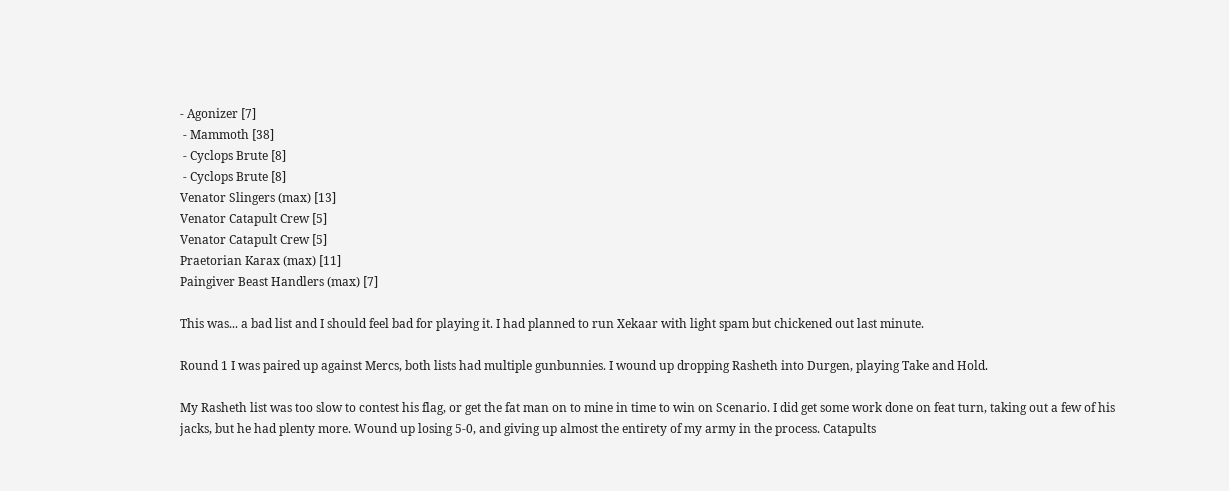- Agonizer [7]
 - Mammoth [38]
 - Cyclops Brute [8]
 - Cyclops Brute [8]
Venator Slingers (max) [13]
Venator Catapult Crew [5]
Venator Catapult Crew [5]
Praetorian Karax (max) [11]
Paingiver Beast Handlers (max) [7]

This was... a bad list and I should feel bad for playing it. I had planned to run Xekaar with light spam but chickened out last minute.

Round 1 I was paired up against Mercs, both lists had multiple gunbunnies. I wound up dropping Rasheth into Durgen, playing Take and Hold.

My Rasheth list was too slow to contest his flag, or get the fat man on to mine in time to win on Scenario. I did get some work done on feat turn, taking out a few of his jacks, but he had plenty more. Wound up losing 5-0, and giving up almost the entirety of my army in the process. Catapults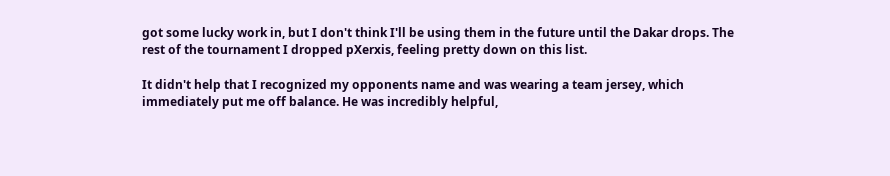got some lucky work in, but I don't think I'll be using them in the future until the Dakar drops. The rest of the tournament I dropped pXerxis, feeling pretty down on this list.

It didn't help that I recognized my opponents name and was wearing a team jersey, which immediately put me off balance. He was incredibly helpful,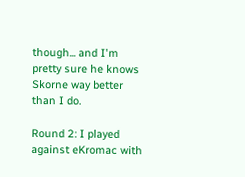though... and I'm pretty sure he knows Skorne way better than I do.

Round 2: I played against eKromac with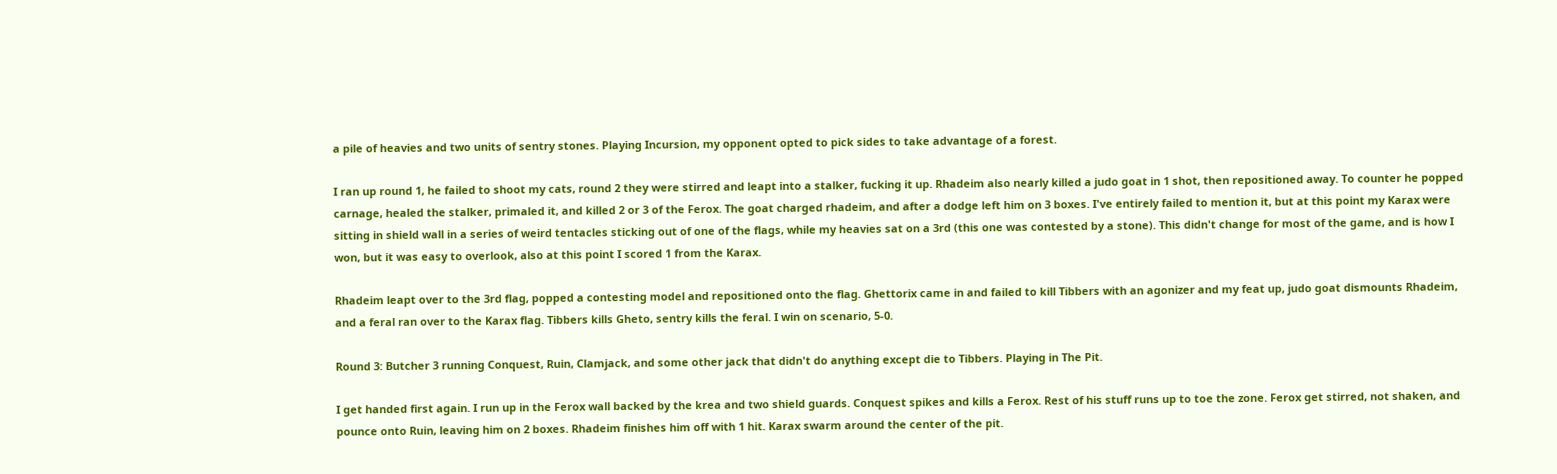a pile of heavies and two units of sentry stones. Playing Incursion, my opponent opted to pick sides to take advantage of a forest.

I ran up round 1, he failed to shoot my cats, round 2 they were stirred and leapt into a stalker, fucking it up. Rhadeim also nearly killed a judo goat in 1 shot, then repositioned away. To counter he popped carnage, healed the stalker, primaled it, and killed 2 or 3 of the Ferox. The goat charged rhadeim, and after a dodge left him on 3 boxes. I've entirely failed to mention it, but at this point my Karax were sitting in shield wall in a series of weird tentacles sticking out of one of the flags, while my heavies sat on a 3rd (this one was contested by a stone). This didn't change for most of the game, and is how I won, but it was easy to overlook, also at this point I scored 1 from the Karax.

Rhadeim leapt over to the 3rd flag, popped a contesting model and repositioned onto the flag. Ghettorix came in and failed to kill Tibbers with an agonizer and my feat up, judo goat dismounts Rhadeim, and a feral ran over to the Karax flag. Tibbers kills Gheto, sentry kills the feral. I win on scenario, 5-0.

Round 3: Butcher 3 running Conquest, Ruin, Clamjack, and some other jack that didn't do anything except die to Tibbers. Playing in The Pit.

I get handed first again. I run up in the Ferox wall backed by the krea and two shield guards. Conquest spikes and kills a Ferox. Rest of his stuff runs up to toe the zone. Ferox get stirred, not shaken, and pounce onto Ruin, leaving him on 2 boxes. Rhadeim finishes him off with 1 hit. Karax swarm around the center of the pit.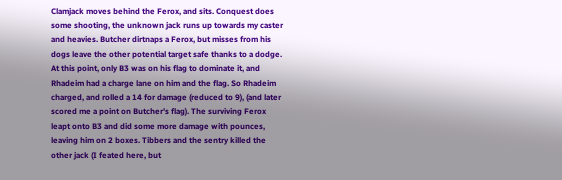Clamjack moves behind the Ferox, and sits. Conquest does some shooting, the unknown jack runs up towards my caster and heavies. Butcher dirtnaps a Ferox, but misses from his dogs leave the other potential target safe thanks to a dodge. At this point, only B3 was on his flag to dominate it, and Rhadeim had a charge lane on him and the flag. So Rhadeim charged, and rolled a 14 for damage (reduced to 9), (and later scored me a point on Butcher's flag). The surviving Ferox leapt onto B3 and did some more damage with pounces, leaving him on 2 boxes. Tibbers and the sentry killed the other jack (I feated here, but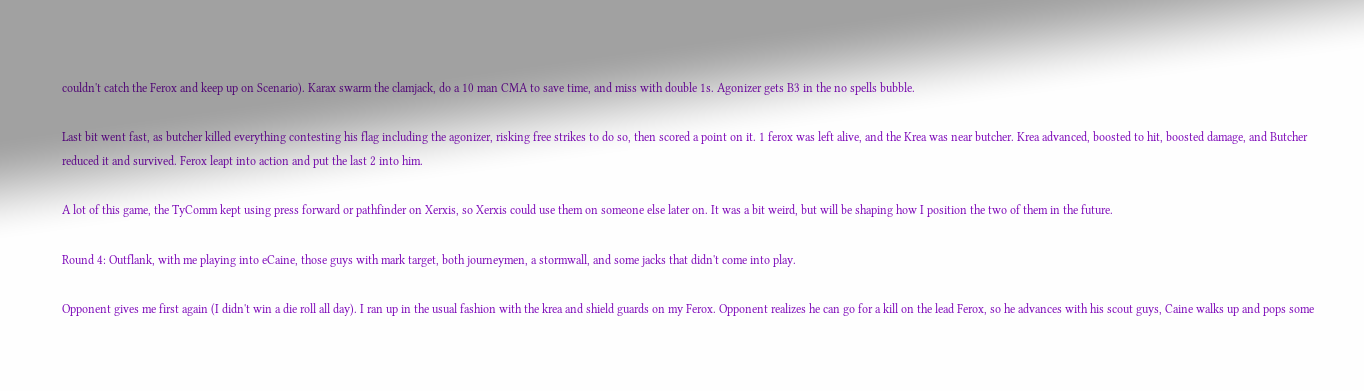couldn't catch the Ferox and keep up on Scenario). Karax swarm the clamjack, do a 10 man CMA to save time, and miss with double 1s. Agonizer gets B3 in the no spells bubble.

Last bit went fast, as butcher killed everything contesting his flag including the agonizer, risking free strikes to do so, then scored a point on it. 1 ferox was left alive, and the Krea was near butcher. Krea advanced, boosted to hit, boosted damage, and Butcher reduced it and survived. Ferox leapt into action and put the last 2 into him.

A lot of this game, the TyComm kept using press forward or pathfinder on Xerxis, so Xerxis could use them on someone else later on. It was a bit weird, but will be shaping how I position the two of them in the future.

Round 4: Outflank, with me playing into eCaine, those guys with mark target, both journeymen, a stormwall, and some jacks that didn't come into play.

Opponent gives me first again (I didn't win a die roll all day). I ran up in the usual fashion with the krea and shield guards on my Ferox. Opponent realizes he can go for a kill on the lead Ferox, so he advances with his scout guys, Caine walks up and pops some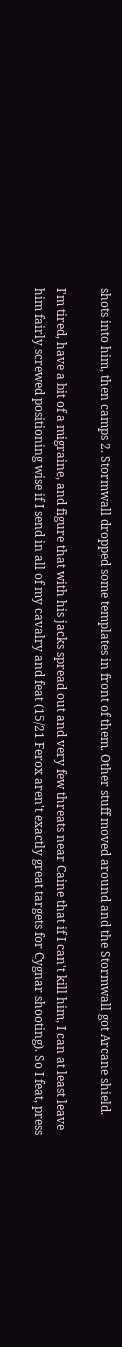shots into him, then camps 2. Stormwall dropped some templates in front of them. Other stuff moved around and the Stormwall got Arcane shield.

I'm tired, have a bit of a migraine, and figure that with his jacks spread out and very few threats near Caine that if I can't kill him, I can at least leave him fairly screwed positioning wise if I send in all of my cavalry and feat (15/21 Ferox aren't exactly great targets for Cygnar shooting). So I feat, press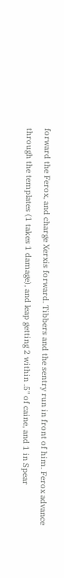forward the Ferox, and charge Xerxis forward. Tibbers and the sentry run in front of him. Ferox advance through the templates (1 takes 1 damage), and leap getting 2 within .5" of caine, and 1 in Spear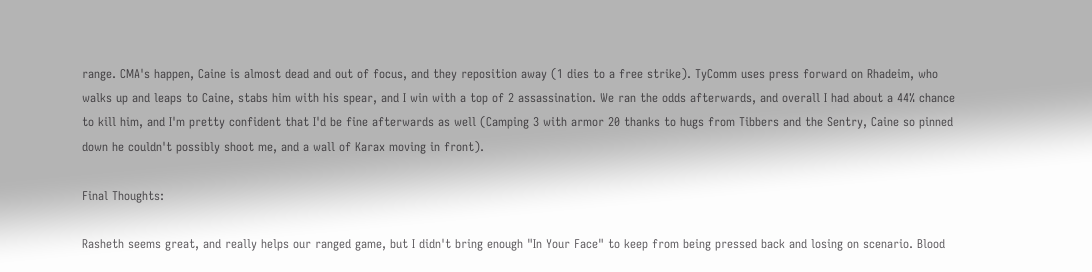range. CMA's happen, Caine is almost dead and out of focus, and they reposition away (1 dies to a free strike). TyComm uses press forward on Rhadeim, who walks up and leaps to Caine, stabs him with his spear, and I win with a top of 2 assassination. We ran the odds afterwards, and overall I had about a 44% chance to kill him, and I'm pretty confident that I'd be fine afterwards as well (Camping 3 with armor 20 thanks to hugs from Tibbers and the Sentry, Caine so pinned down he couldn't possibly shoot me, and a wall of Karax moving in front).

Final Thoughts:

Rasheth seems great, and really helps our ranged game, but I didn't bring enough "In Your Face" to keep from being pressed back and losing on scenario. Blood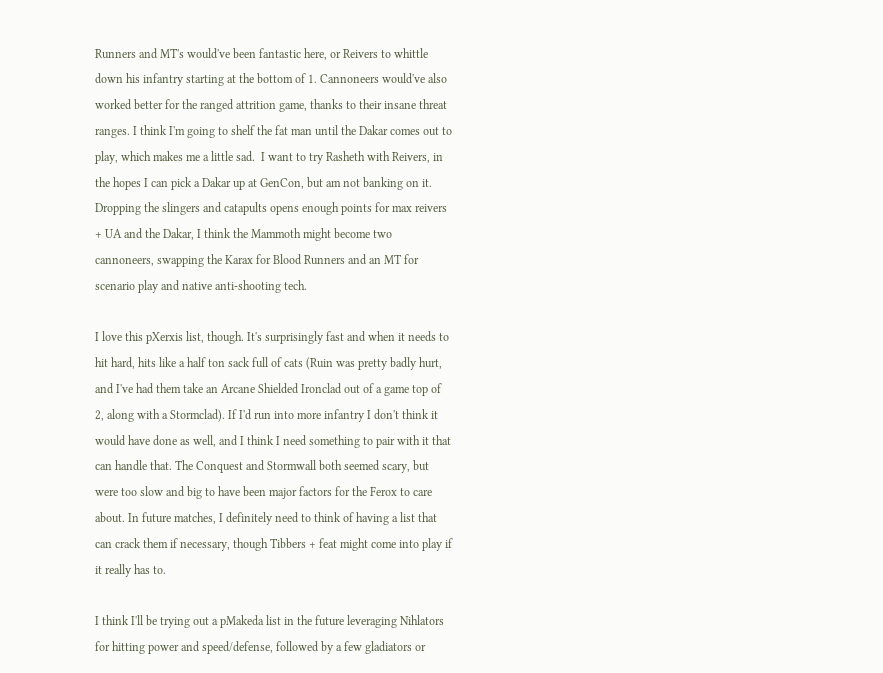Runners and MT's would've been fantastic here, or Reivers to whittle down his infantry starting at the bottom of 1. Cannoneers would've also worked better for the ranged attrition game, thanks to their insane threat ranges. I think I'm going to shelf the fat man until the Dakar comes out to play, which makes me a little sad.  I want to try Rasheth with Reivers, in the hopes I can pick a Dakar up at GenCon, but am not banking on it. Dropping the slingers and catapults opens enough points for max reivers + UA and the Dakar, I think the Mammoth might become two cannoneers, swapping the Karax for Blood Runners and an MT for scenario play and native anti-shooting tech.

I love this pXerxis list, though. It's surprisingly fast and when it needs to hit hard, hits like a half ton sack full of cats (Ruin was pretty badly hurt, and I've had them take an Arcane Shielded Ironclad out of a game top of 2, along with a Stormclad). If I'd run into more infantry I don't think it would have done as well, and I think I need something to pair with it that can handle that. The Conquest and Stormwall both seemed scary, but were too slow and big to have been major factors for the Ferox to care about. In future matches, I definitely need to think of having a list that can crack them if necessary, though Tibbers + feat might come into play if it really has to.

I think I'll be trying out a pMakeda list in the future leveraging Nihlators for hitting power and speed/defense, followed by a few gladiators or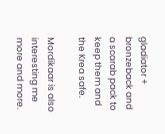gladiator + bronzeback and a scarab pack to keep them and the Krea safe.

Mordikaar is also interesting me more and more.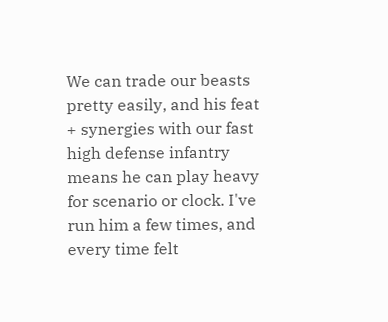We can trade our beasts pretty easily, and his feat + synergies with our fast high defense infantry means he can play heavy for scenario or clock. I've run him a few times, and every time felt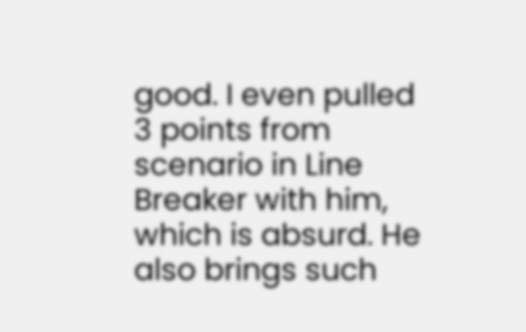good. I even pulled 3 points from scenario in Line Breaker with him, which is absurd. He also brings such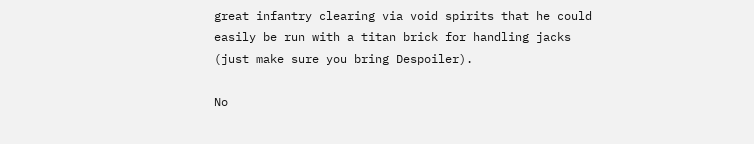great infantry clearing via void spirits that he could easily be run with a titan brick for handling jacks (just make sure you bring Despoiler).

No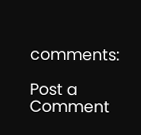comments:

Post a Comment